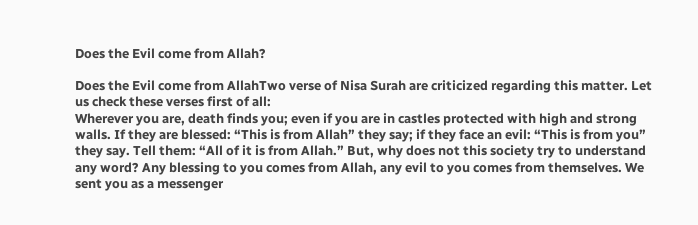Does the Evil come from Allah?

Does the Evil come from AllahTwo verse of Nisa Surah are criticized regarding this matter. Let us check these verses first of all:
Wherever you are, death finds you; even if you are in castles protected with high and strong walls. If they are blessed: “This is from Allah” they say; if they face an evil: “This is from you” they say. Tell them: “All of it is from Allah.” But, why does not this society try to understand any word? Any blessing to you comes from Allah, any evil to you comes from themselves. We sent you as a messenger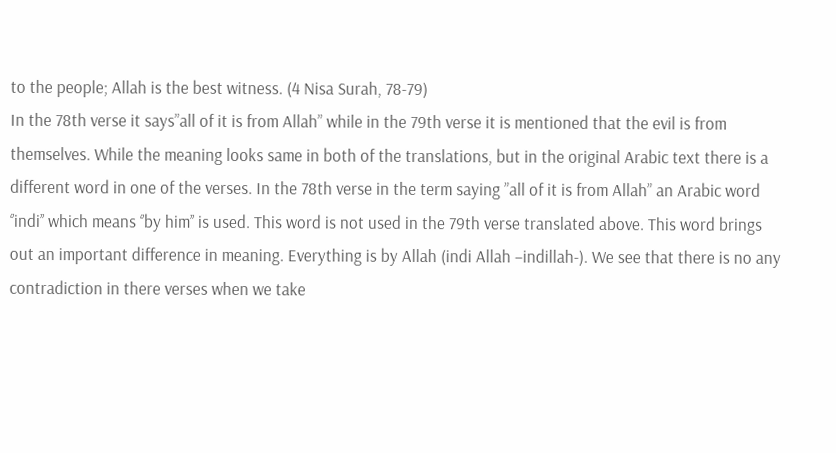to the people; Allah is the best witness. (4 Nisa Surah, 78-79)
In the 78th verse it says”all of it is from Allah” while in the 79th verse it is mentioned that the evil is from themselves. While the meaning looks same in both of the translations, but in the original Arabic text there is a different word in one of the verses. In the 78th verse in the term saying ”all of it is from Allah” an Arabic word ‘’indi’’ which means ‘’by him’’ is used. This word is not used in the 79th verse translated above. This word brings out an important difference in meaning. Everything is by Allah (indi Allah –indillah-). We see that there is no any contradiction in there verses when we take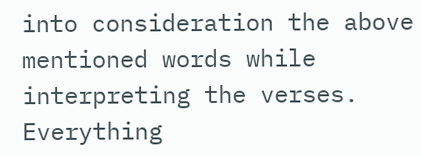into consideration the above mentioned words while interpreting the verses.
Everything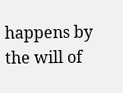happens by the will of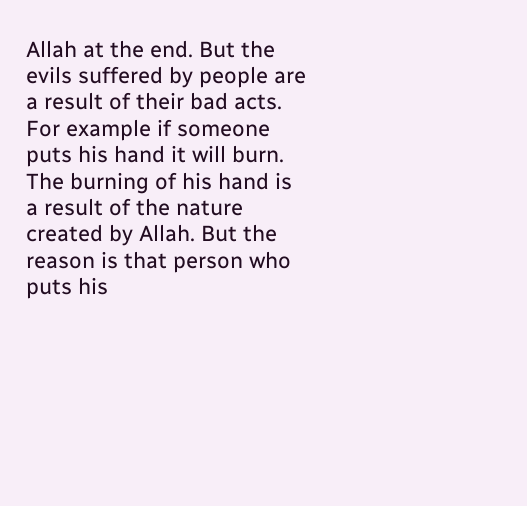Allah at the end. But the evils suffered by people are a result of their bad acts. For example if someone puts his hand it will burn. The burning of his hand is a result of the nature created by Allah. But the reason is that person who puts his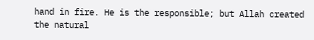hand in fire. He is the responsible; but Allah created the natural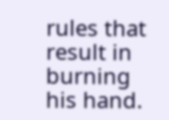rules that result in burning his hand.